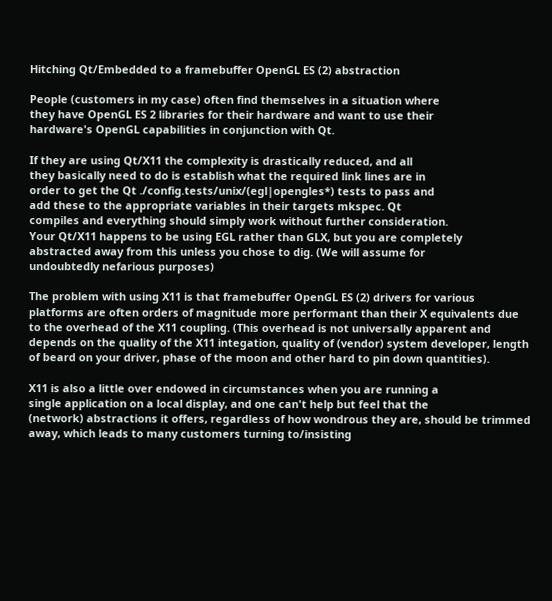Hitching Qt/Embedded to a framebuffer OpenGL ES (2) abstraction

People (customers in my case) often find themselves in a situation where
they have OpenGL ES 2 libraries for their hardware and want to use their
hardware's OpenGL capabilities in conjunction with Qt.

If they are using Qt/X11 the complexity is drastically reduced, and all
they basically need to do is establish what the required link lines are in
order to get the Qt ./config.tests/unix/(egl|opengles*) tests to pass and
add these to the appropriate variables in their targets mkspec. Qt
compiles and everything should simply work without further consideration.
Your Qt/X11 happens to be using EGL rather than GLX, but you are completely
abstracted away from this unless you chose to dig. (We will assume for
undoubtedly nefarious purposes)

The problem with using X11 is that framebuffer OpenGL ES (2) drivers for various
platforms are often orders of magnitude more performant than their X equivalents due
to the overhead of the X11 coupling. (This overhead is not universally apparent and
depends on the quality of the X11 integation, quality of (vendor) system developer, length
of beard on your driver, phase of the moon and other hard to pin down quantities).

X11 is also a little over endowed in circumstances when you are running a
single application on a local display, and one can't help but feel that the
(network) abstractions it offers, regardless of how wondrous they are, should be trimmed
away, which leads to many customers turning to/insisting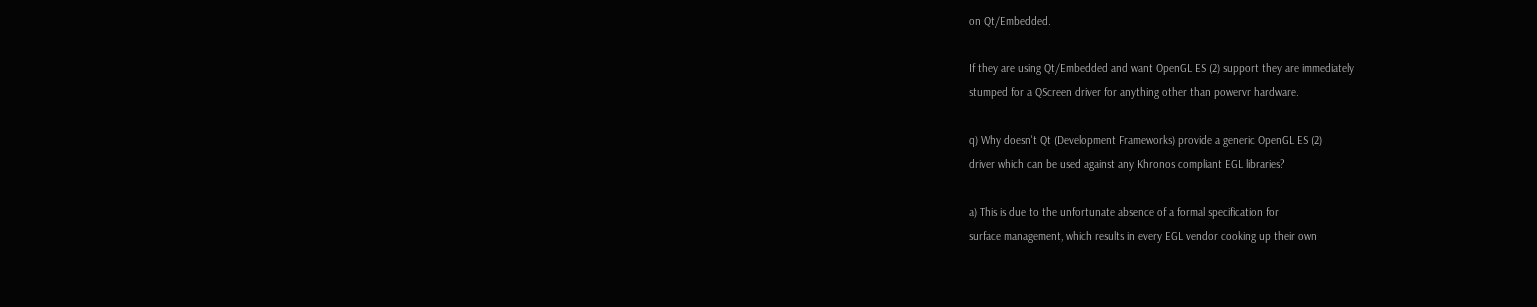on Qt/Embedded.

If they are using Qt/Embedded and want OpenGL ES (2) support they are immediately
stumped for a QScreen driver for anything other than powervr hardware.

q) Why doesn't Qt (Development Frameworks) provide a generic OpenGL ES (2)
driver which can be used against any Khronos compliant EGL libraries?

a) This is due to the unfortunate absence of a formal specification for
surface management, which results in every EGL vendor cooking up their own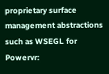proprietary surface management abstractions such as WSEGL for Powervr: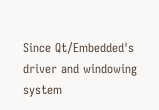Since Qt/Embedded's driver and windowing system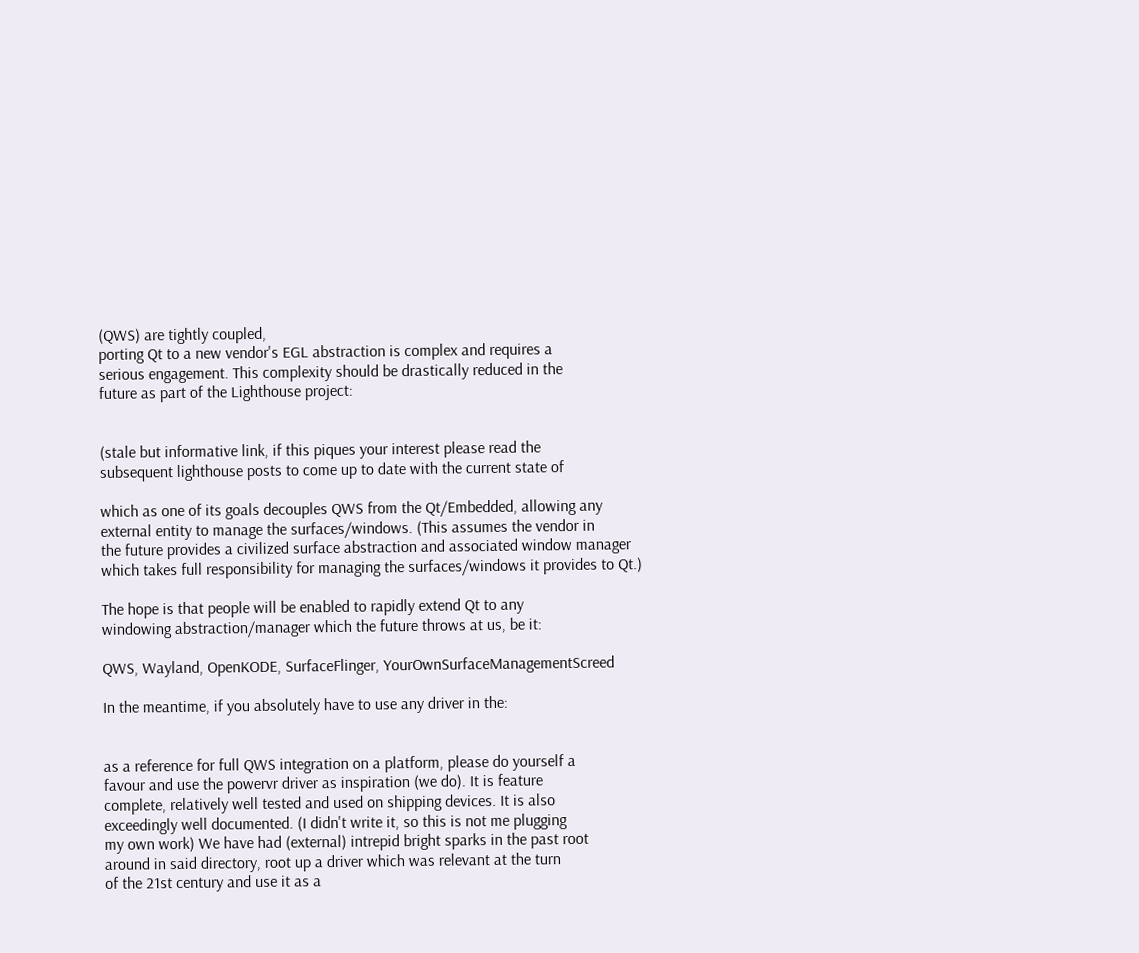(QWS) are tightly coupled,
porting Qt to a new vendor's EGL abstraction is complex and requires a
serious engagement. This complexity should be drastically reduced in the
future as part of the Lighthouse project:


(stale but informative link, if this piques your interest please read the
subsequent lighthouse posts to come up to date with the current state of

which as one of its goals decouples QWS from the Qt/Embedded, allowing any
external entity to manage the surfaces/windows. (This assumes the vendor in
the future provides a civilized surface abstraction and associated window manager
which takes full responsibility for managing the surfaces/windows it provides to Qt.)

The hope is that people will be enabled to rapidly extend Qt to any
windowing abstraction/manager which the future throws at us, be it:

QWS, Wayland, OpenKODE, SurfaceFlinger, YourOwnSurfaceManagementScreed

In the meantime, if you absolutely have to use any driver in the:


as a reference for full QWS integration on a platform, please do yourself a
favour and use the powervr driver as inspiration (we do). It is feature
complete, relatively well tested and used on shipping devices. It is also
exceedingly well documented. (I didn't write it, so this is not me plugging
my own work) We have had (external) intrepid bright sparks in the past root
around in said directory, root up a driver which was relevant at the turn
of the 21st century and use it as a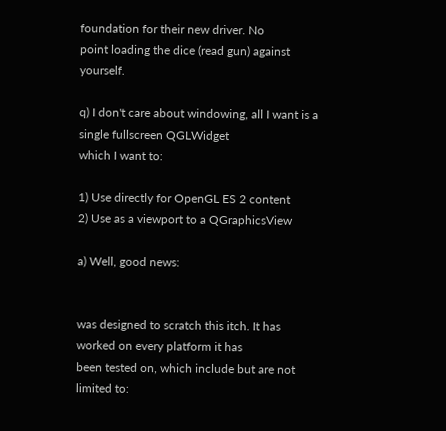foundation for their new driver. No
point loading the dice (read gun) against yourself.

q) I don't care about windowing, all I want is a single fullscreen QGLWidget
which I want to:

1) Use directly for OpenGL ES 2 content
2) Use as a viewport to a QGraphicsView

a) Well, good news:


was designed to scratch this itch. It has worked on every platform it has
been tested on, which include but are not limited to: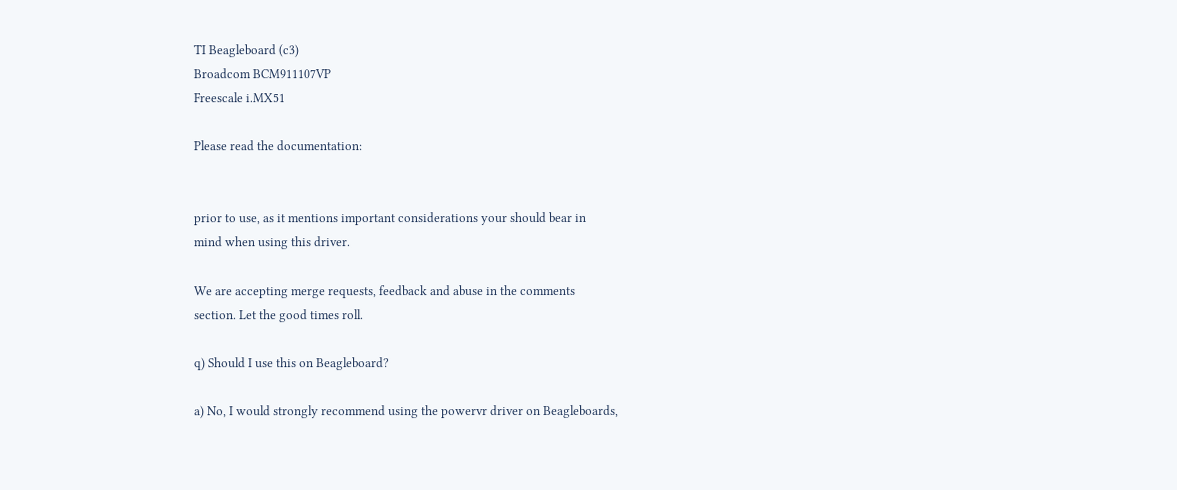TI Beagleboard (c3)
Broadcom BCM911107VP
Freescale i.MX51

Please read the documentation:


prior to use, as it mentions important considerations your should bear in
mind when using this driver.

We are accepting merge requests, feedback and abuse in the comments
section. Let the good times roll.

q) Should I use this on Beagleboard?

a) No, I would strongly recommend using the powervr driver on Beagleboards,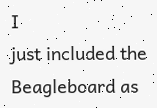I
just included the Beagleboard as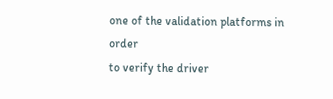one of the validation platforms in order
to verify the driver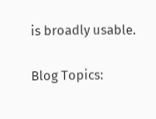is broadly usable.

Blog Topics: